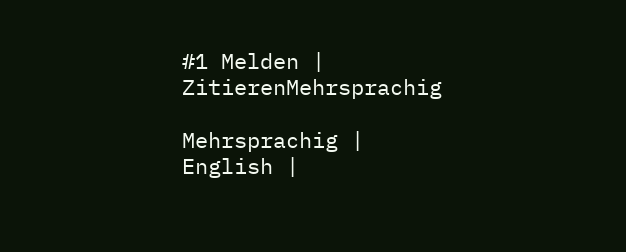#1 Melden | ZitierenMehrsprachig

Mehrsprachig | English |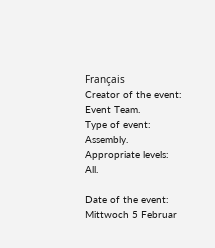Français
Creator of the event: Event Team.
Type of event: Assembly.
Appropriate levels: All.

Date of the event: Mittwoch 5 Februar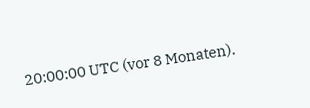20:00:00 UTC (vor 8 Monaten).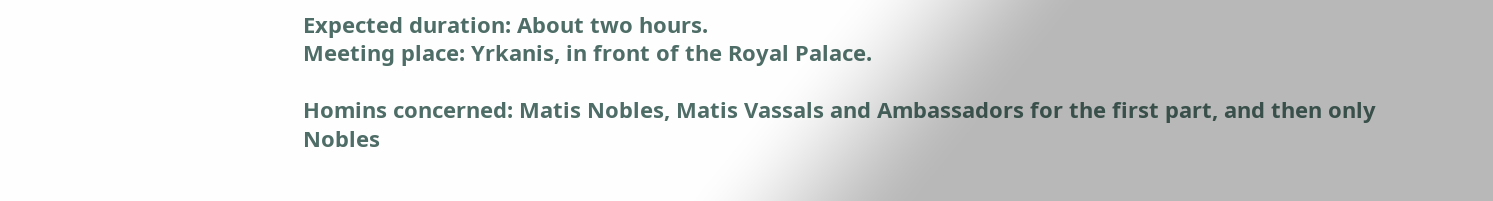Expected duration: About two hours.
Meeting place: Yrkanis, in front of the Royal Palace.

Homins concerned: Matis Nobles, Matis Vassals and Ambassadors for the first part, and then only Nobles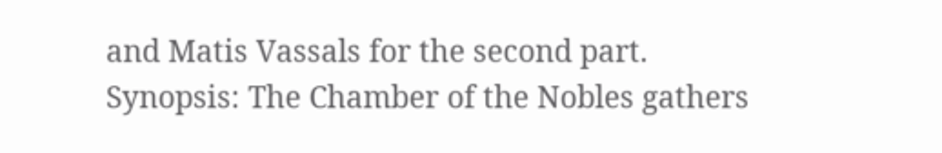and Matis Vassals for the second part.
Synopsis: The Chamber of the Nobles gathers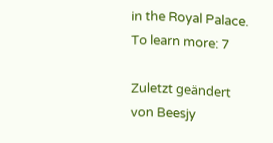in the Royal Palace.
To learn more: 7

Zuletzt geändert von Beesjy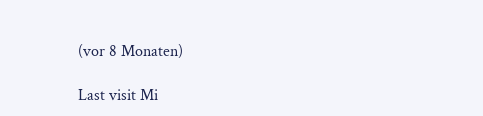(vor 8 Monaten)

Last visit Mi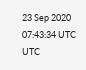23 Sep 2020 07:43:34 UTC UTC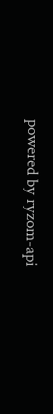powered by ryzom-api